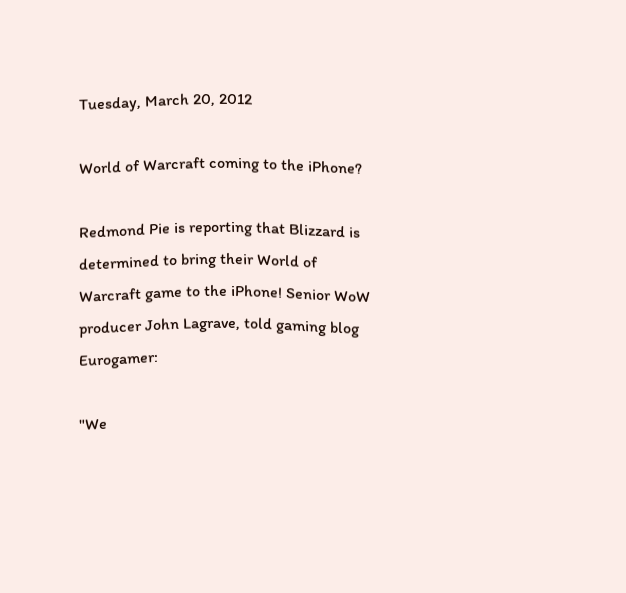Tuesday, March 20, 2012

World of Warcraft coming to the iPhone?

Redmond Pie is reporting that Blizzard is determined to bring their World of Warcraft game to the iPhone! Senior WoW producer John Lagrave, told gaming blog Eurogamer:

"We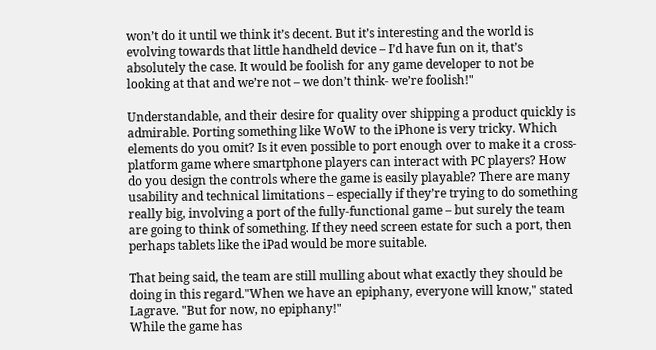won’t do it until we think it’s decent. But it’s interesting and the world is evolving towards that little handheld device – I’d have fun on it, that’s absolutely the case. It would be foolish for any game developer to not be looking at that and we’re not – we don’t think- we’re foolish!"

Understandable, and their desire for quality over shipping a product quickly is admirable. Porting something like WoW to the iPhone is very tricky. Which elements do you omit? Is it even possible to port enough over to make it a cross-platform game where smartphone players can interact with PC players? How do you design the controls where the game is easily playable? There are many usability and technical limitations – especially if they’re trying to do something really big, involving a port of the fully-functional game – but surely the team are going to think of something. If they need screen estate for such a port, then perhaps tablets like the iPad would be more suitable.

That being said, the team are still mulling about what exactly they should be doing in this regard."When we have an epiphany, everyone will know," stated Lagrave. "But for now, no epiphany!"
While the game has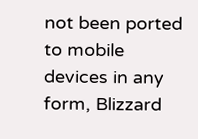not been ported to mobile devices in any form, Blizzard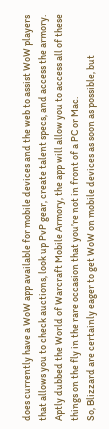does currently have a WoW app available for mobile devices and the web to assist WoW players that allows you to check auctions, look up PvP gear, create talent specs, and access the armory. Aptly dubbed the World of Warcraft Mobile Armory, the app will allow you to access all of these things on the fly in the rare occasion that you’re not in front of a PC or Mac.
So, Blizzard are certainly eager to get WoW on mobile devices as soon as possible, but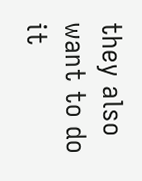they also want to do it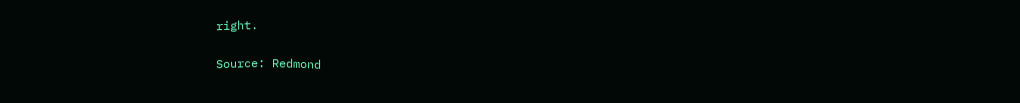right.

Source: Redmond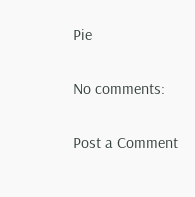Pie

No comments:

Post a Comment